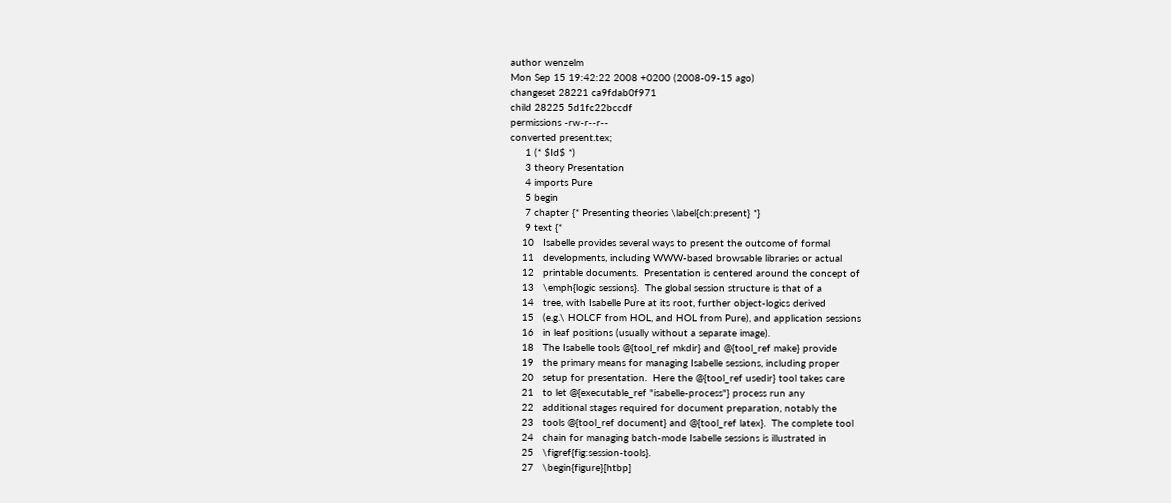author wenzelm
Mon Sep 15 19:42:22 2008 +0200 (2008-09-15 ago)
changeset 28221 ca9fdab0f971
child 28225 5d1fc22bccdf
permissions -rw-r--r--
converted present.tex;
     1 (* $Id$ *)
     3 theory Presentation
     4 imports Pure
     5 begin
     7 chapter {* Presenting theories \label{ch:present} *}
     9 text {*
    10   Isabelle provides several ways to present the outcome of formal
    11   developments, including WWW-based browsable libraries or actual
    12   printable documents.  Presentation is centered around the concept of
    13   \emph{logic sessions}.  The global session structure is that of a
    14   tree, with Isabelle Pure at its root, further object-logics derived
    15   (e.g.\ HOLCF from HOL, and HOL from Pure), and application sessions
    16   in leaf positions (usually without a separate image).
    18   The Isabelle tools @{tool_ref mkdir} and @{tool_ref make} provide
    19   the primary means for managing Isabelle sessions, including proper
    20   setup for presentation.  Here the @{tool_ref usedir} tool takes care
    21   to let @{executable_ref "isabelle-process"} process run any
    22   additional stages required for document preparation, notably the
    23   tools @{tool_ref document} and @{tool_ref latex}.  The complete tool
    24   chain for managing batch-mode Isabelle sessions is illustrated in
    25   \figref{fig:session-tools}.
    27   \begin{figure}[htbp]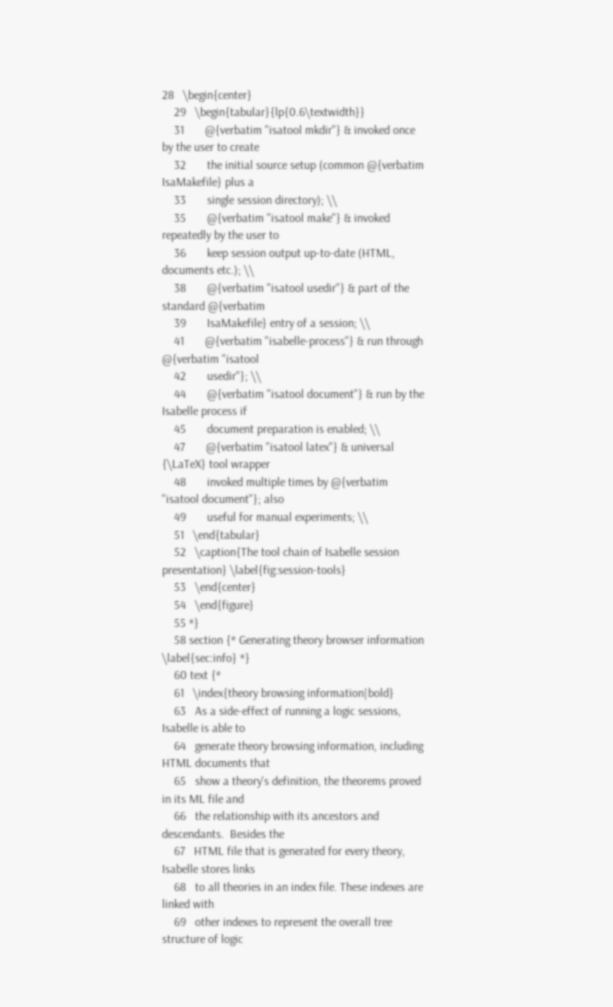28   \begin{center}
    29   \begin{tabular}{lp{0.6\textwidth}}
    31       @{verbatim "isatool mkdir"} & invoked once by the user to create
    32       the initial source setup (common @{verbatim IsaMakefile} plus a
    33       single session directory); \\
    35       @{verbatim "isatool make"} & invoked repeatedly by the user to
    36       keep session output up-to-date (HTML, documents etc.); \\
    38       @{verbatim "isatool usedir"} & part of the standard @{verbatim
    39       IsaMakefile} entry of a session; \\
    41       @{verbatim "isabelle-process"} & run through @{verbatim "isatool
    42       usedir"}; \\
    44       @{verbatim "isatool document"} & run by the Isabelle process if
    45       document preparation is enabled; \\
    47       @{verbatim "isatool latex"} & universal {\LaTeX} tool wrapper
    48       invoked multiple times by @{verbatim "isatool document"}; also
    49       useful for manual experiments; \\
    51   \end{tabular}
    52   \caption{The tool chain of Isabelle session presentation} \label{fig:session-tools}
    53   \end{center}
    54   \end{figure}
    55 *}
    58 section {* Generating theory browser information \label{sec:info} *}
    60 text {*
    61   \index{theory browsing information|bold}
    63   As a side-effect of running a logic sessions, Isabelle is able to
    64   generate theory browsing information, including HTML documents that
    65   show a theory's definition, the theorems proved in its ML file and
    66   the relationship with its ancestors and descendants.  Besides the
    67   HTML file that is generated for every theory, Isabelle stores links
    68   to all theories in an index file. These indexes are linked with
    69   other indexes to represent the overall tree structure of logic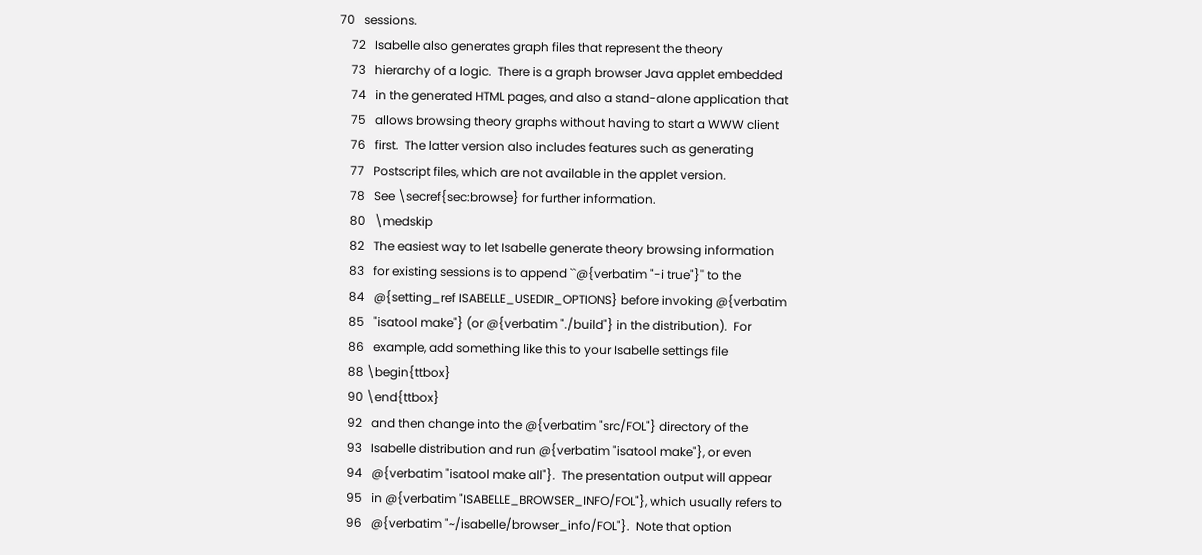70   sessions.
    72   Isabelle also generates graph files that represent the theory
    73   hierarchy of a logic.  There is a graph browser Java applet embedded
    74   in the generated HTML pages, and also a stand-alone application that
    75   allows browsing theory graphs without having to start a WWW client
    76   first.  The latter version also includes features such as generating
    77   Postscript files, which are not available in the applet version.
    78   See \secref{sec:browse} for further information.
    80   \medskip
    82   The easiest way to let Isabelle generate theory browsing information
    83   for existing sessions is to append ``@{verbatim "-i true"}'' to the
    84   @{setting_ref ISABELLE_USEDIR_OPTIONS} before invoking @{verbatim
    85   "isatool make"} (or @{verbatim "./build"} in the distribution).  For
    86   example, add something like this to your Isabelle settings file
    88 \begin{ttbox}
    90 \end{ttbox}
    92   and then change into the @{verbatim "src/FOL"} directory of the
    93   Isabelle distribution and run @{verbatim "isatool make"}, or even
    94   @{verbatim "isatool make all"}.  The presentation output will appear
    95   in @{verbatim "ISABELLE_BROWSER_INFO/FOL"}, which usually refers to
    96   @{verbatim "~/isabelle/browser_info/FOL"}.  Note that option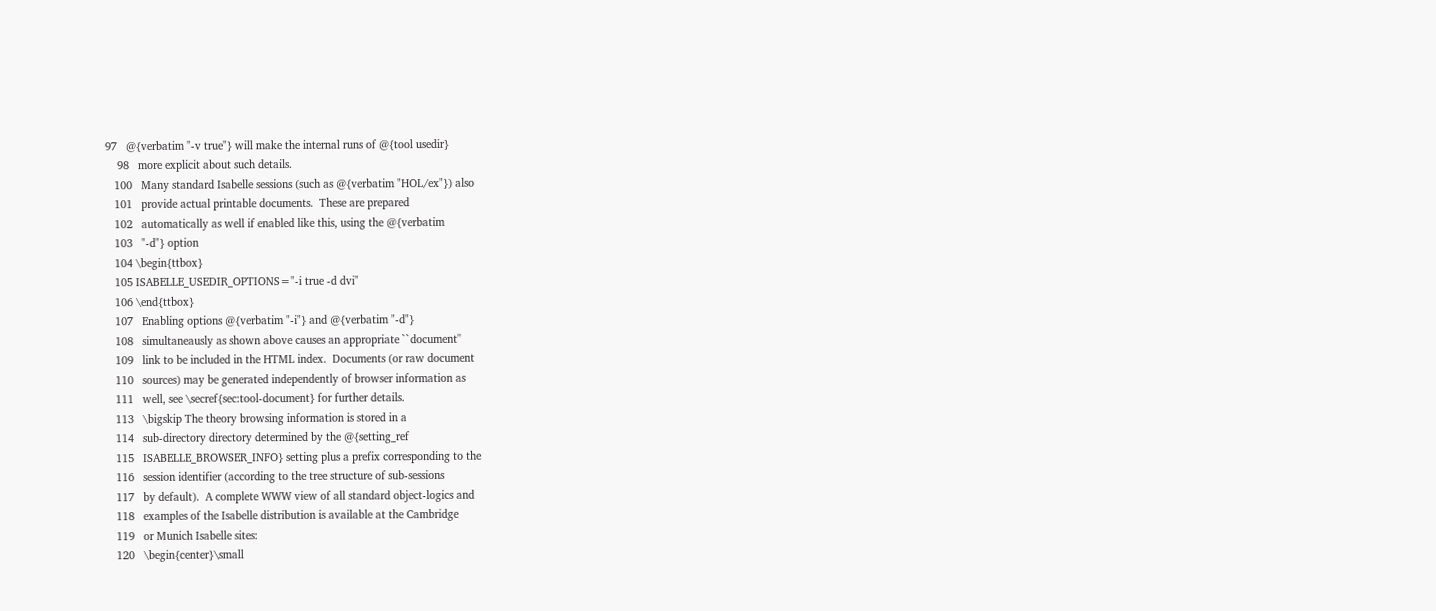97   @{verbatim "-v true"} will make the internal runs of @{tool usedir}
    98   more explicit about such details.
   100   Many standard Isabelle sessions (such as @{verbatim "HOL/ex"}) also
   101   provide actual printable documents.  These are prepared
   102   automatically as well if enabled like this, using the @{verbatim
   103   "-d"} option
   104 \begin{ttbox}
   105 ISABELLE_USEDIR_OPTIONS="-i true -d dvi"
   106 \end{ttbox}
   107   Enabling options @{verbatim "-i"} and @{verbatim "-d"}
   108   simultaneausly as shown above causes an appropriate ``document''
   109   link to be included in the HTML index.  Documents (or raw document
   110   sources) may be generated independently of browser information as
   111   well, see \secref{sec:tool-document} for further details.
   113   \bigskip The theory browsing information is stored in a
   114   sub-directory directory determined by the @{setting_ref
   115   ISABELLE_BROWSER_INFO} setting plus a prefix corresponding to the
   116   session identifier (according to the tree structure of sub-sessions
   117   by default).  A complete WWW view of all standard object-logics and
   118   examples of the Isabelle distribution is available at the Cambridge
   119   or Munich Isabelle sites:
   120   \begin{center}\small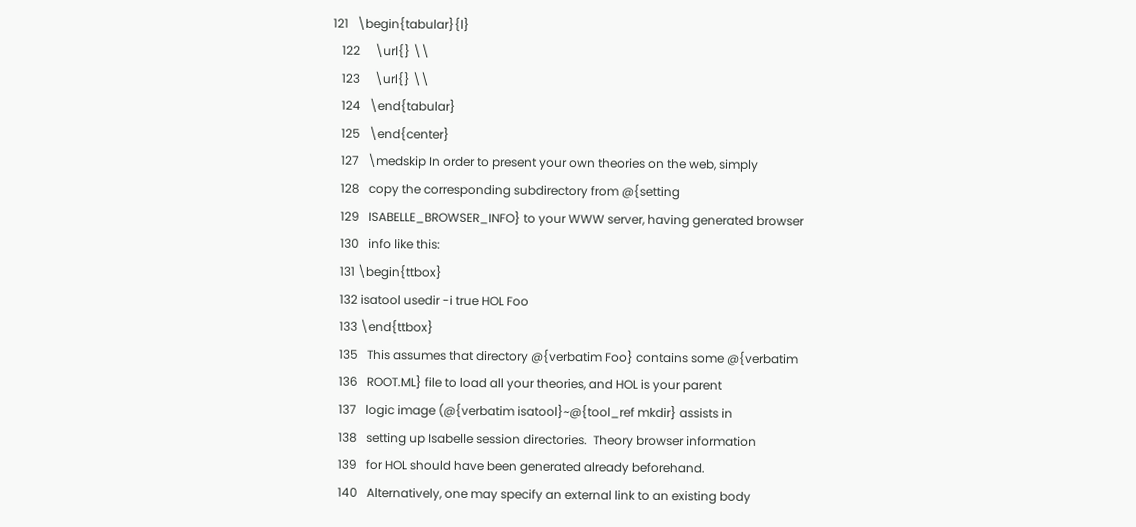121   \begin{tabular}{l}
   122     \url{} \\
   123     \url{} \\
   124   \end{tabular}
   125   \end{center}
   127   \medskip In order to present your own theories on the web, simply
   128   copy the corresponding subdirectory from @{setting
   129   ISABELLE_BROWSER_INFO} to your WWW server, having generated browser
   130   info like this:
   131 \begin{ttbox}
   132 isatool usedir -i true HOL Foo
   133 \end{ttbox}
   135   This assumes that directory @{verbatim Foo} contains some @{verbatim
   136   ROOT.ML} file to load all your theories, and HOL is your parent
   137   logic image (@{verbatim isatool}~@{tool_ref mkdir} assists in
   138   setting up Isabelle session directories.  Theory browser information
   139   for HOL should have been generated already beforehand.
   140   Alternatively, one may specify an external link to an existing body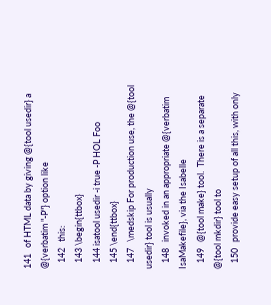141   of HTML data by giving @{tool usedir} a @{verbatim "-P"} option like
   142   this:
   143 \begin{ttbox}
   144 isatool usedir -i true -P HOL Foo
   145 \end{ttbox}
   147   \medskip For production use, the @{tool usedir} tool is usually
   148   invoked in an appropriate @{verbatim IsaMakefile}, via the Isabelle
   149   @{tool make} tool.  There is a separate @{tool mkdir} tool to
   150   provide easy setup of all this, with only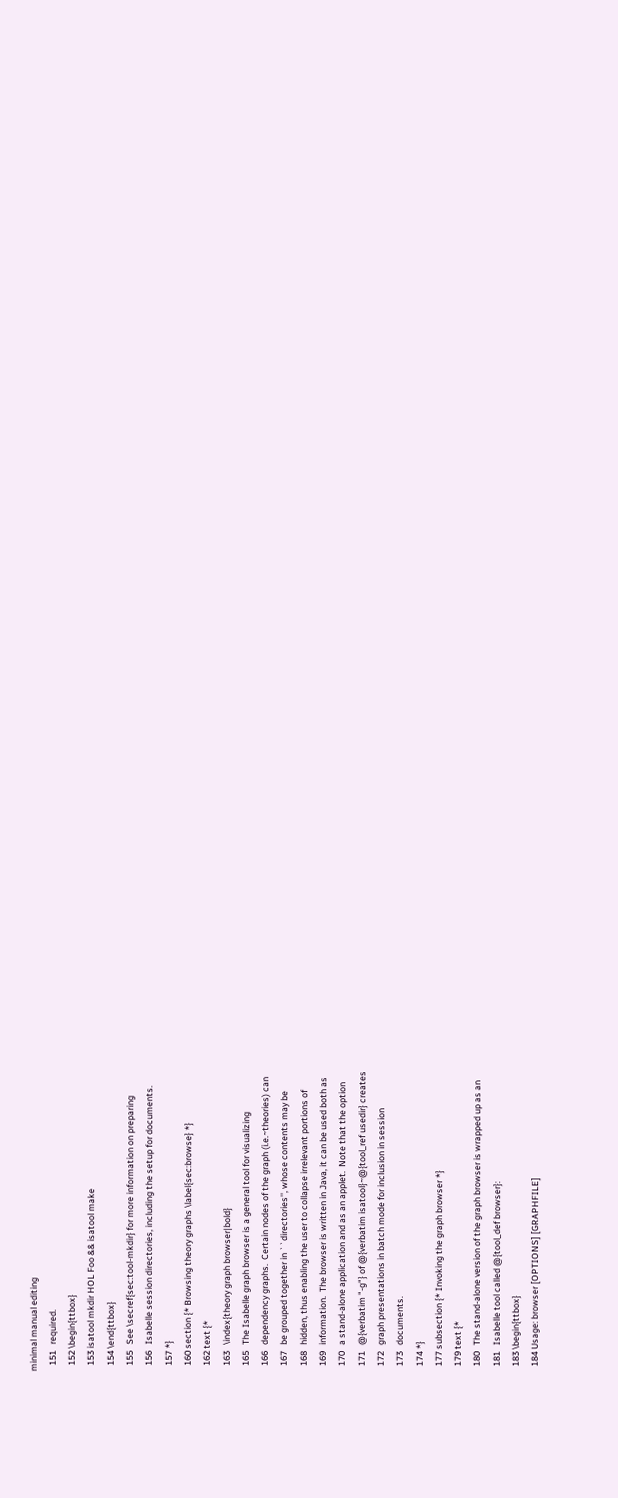minimal manual editing
   151   required.
   152 \begin{ttbox}
   153 isatool mkdir HOL Foo && isatool make
   154 \end{ttbox}
   155   See \secref{sec:tool-mkdir} for more information on preparing
   156   Isabelle session directories, including the setup for documents.
   157 *}
   160 section {* Browsing theory graphs \label{sec:browse} *}
   162 text {*
   163   \index{theory graph browser|bold}
   165   The Isabelle graph browser is a general tool for visualizing
   166   dependency graphs.  Certain nodes of the graph (i.e.~theories) can
   167   be grouped together in ``directories'', whose contents may be
   168   hidden, thus enabling the user to collapse irrelevant portions of
   169   information.  The browser is written in Java, it can be used both as
   170   a stand-alone application and as an applet.  Note that the option
   171   @{verbatim "-g"} of @{verbatim isatool}~@{tool_ref usedir} creates
   172   graph presentations in batch mode for inclusion in session
   173   documents.
   174 *}
   177 subsection {* Invoking the graph browser *}
   179 text {*
   180   The stand-alone version of the graph browser is wrapped up as an
   181   Isabelle tool called @{tool_def browser}:
   183 \begin{ttbox}
   184 Usage: browser [OPTIONS] [GRAPHFILE]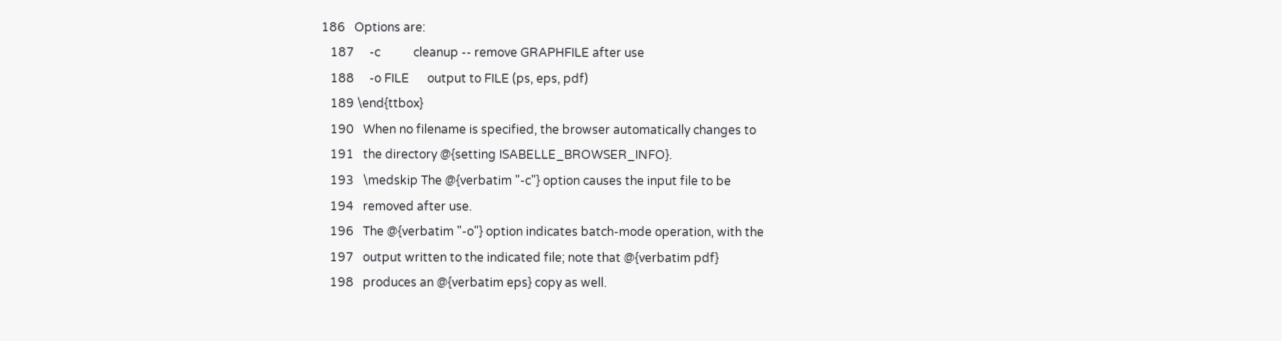186   Options are:
   187     -c           cleanup -- remove GRAPHFILE after use
   188     -o FILE      output to FILE (ps, eps, pdf)
   189 \end{ttbox}
   190   When no filename is specified, the browser automatically changes to
   191   the directory @{setting ISABELLE_BROWSER_INFO}.
   193   \medskip The @{verbatim "-c"} option causes the input file to be
   194   removed after use.
   196   The @{verbatim "-o"} option indicates batch-mode operation, with the
   197   output written to the indicated file; note that @{verbatim pdf}
   198   produces an @{verbatim eps} copy as well.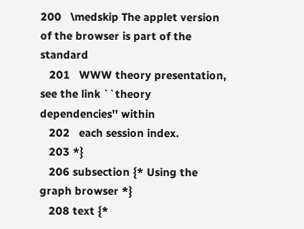200   \medskip The applet version of the browser is part of the standard
   201   WWW theory presentation, see the link ``theory dependencies'' within
   202   each session index.
   203 *}
   206 subsection {* Using the graph browser *}
   208 text {*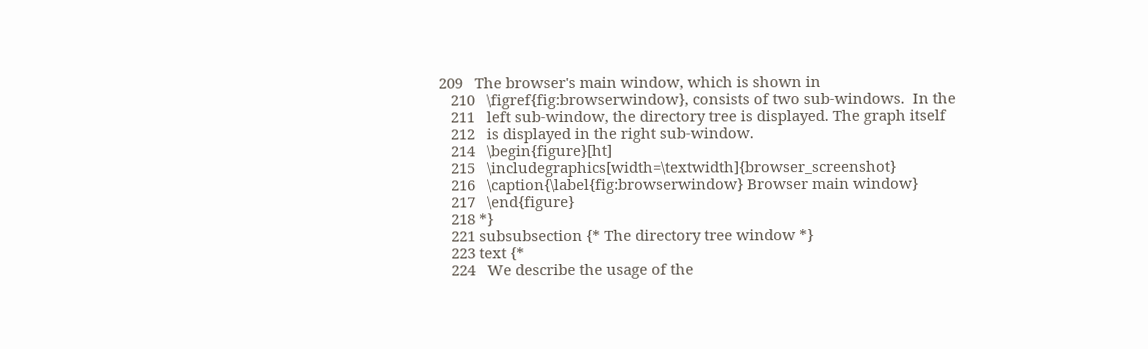209   The browser's main window, which is shown in
   210   \figref{fig:browserwindow}, consists of two sub-windows.  In the
   211   left sub-window, the directory tree is displayed. The graph itself
   212   is displayed in the right sub-window.
   214   \begin{figure}[ht]
   215   \includegraphics[width=\textwidth]{browser_screenshot}
   216   \caption{\label{fig:browserwindow} Browser main window}
   217   \end{figure}
   218 *}
   221 subsubsection {* The directory tree window *}
   223 text {*
   224   We describe the usage of the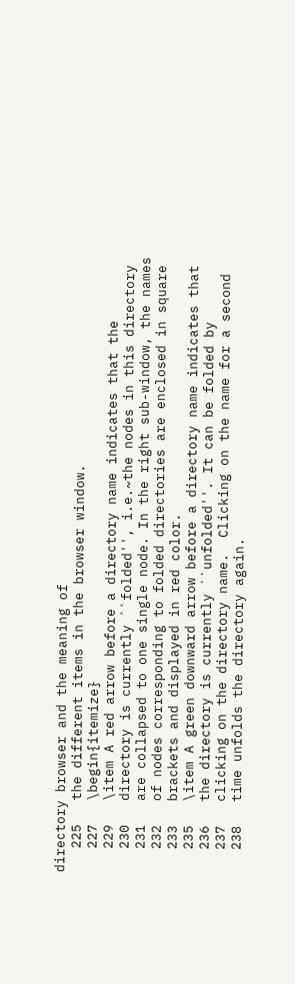directory browser and the meaning of
   225   the different items in the browser window.
   227   \begin{itemize}
   229   \item A red arrow before a directory name indicates that the
   230   directory is currently ``folded'', i.e.~the nodes in this directory
   231   are collapsed to one single node. In the right sub-window, the names
   232   of nodes corresponding to folded directories are enclosed in square
   233   brackets and displayed in red color.
   235   \item A green downward arrow before a directory name indicates that
   236   the directory is currently ``unfolded''. It can be folded by
   237   clicking on the directory name.  Clicking on the name for a second
   238   time unfolds the directory again.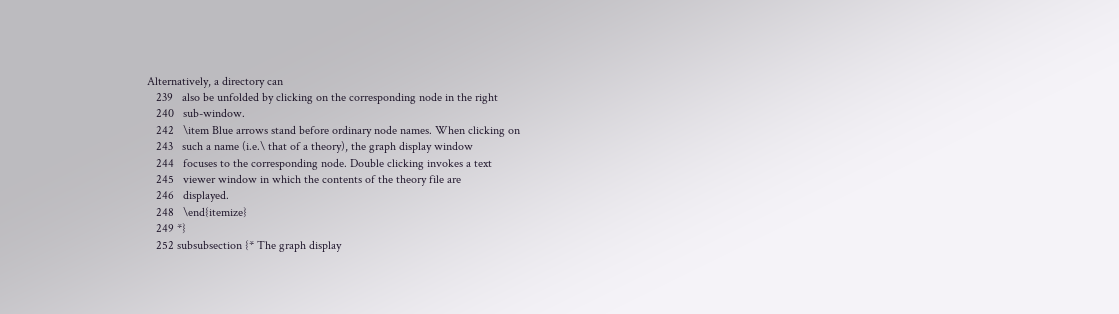Alternatively, a directory can
   239   also be unfolded by clicking on the corresponding node in the right
   240   sub-window.
   242   \item Blue arrows stand before ordinary node names. When clicking on
   243   such a name (i.e.\ that of a theory), the graph display window
   244   focuses to the corresponding node. Double clicking invokes a text
   245   viewer window in which the contents of the theory file are
   246   displayed.
   248   \end{itemize}
   249 *}
   252 subsubsection {* The graph display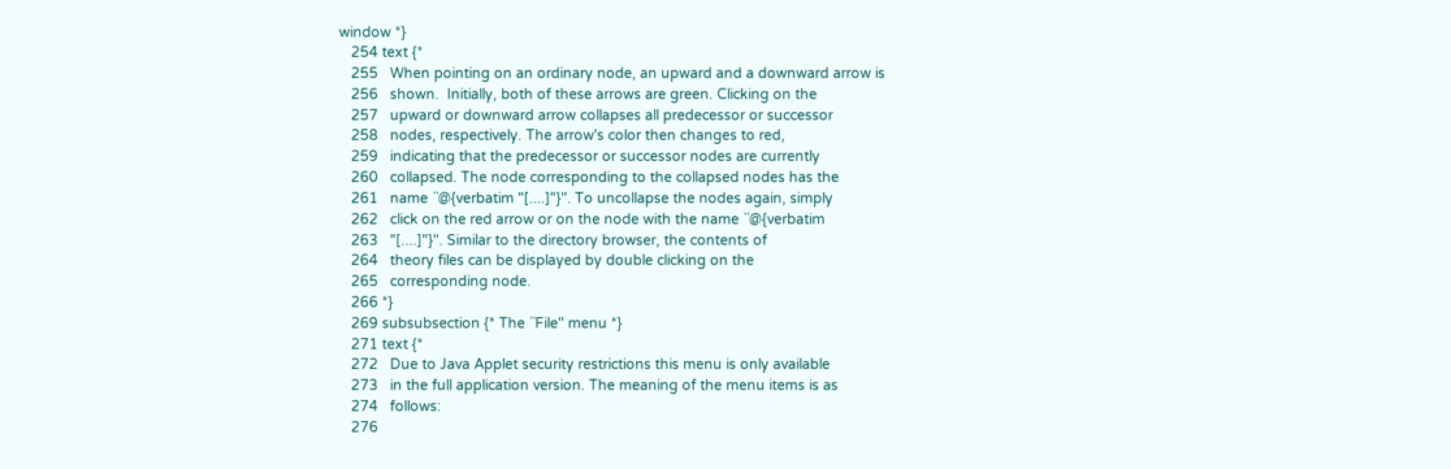window *}
   254 text {*
   255   When pointing on an ordinary node, an upward and a downward arrow is
   256   shown.  Initially, both of these arrows are green. Clicking on the
   257   upward or downward arrow collapses all predecessor or successor
   258   nodes, respectively. The arrow's color then changes to red,
   259   indicating that the predecessor or successor nodes are currently
   260   collapsed. The node corresponding to the collapsed nodes has the
   261   name ``@{verbatim "[....]"}''. To uncollapse the nodes again, simply
   262   click on the red arrow or on the node with the name ``@{verbatim
   263   "[....]"}''. Similar to the directory browser, the contents of
   264   theory files can be displayed by double clicking on the
   265   corresponding node.
   266 *}
   269 subsubsection {* The ``File'' menu *}
   271 text {*
   272   Due to Java Applet security restrictions this menu is only available
   273   in the full application version. The meaning of the menu items is as
   274   follows:
   276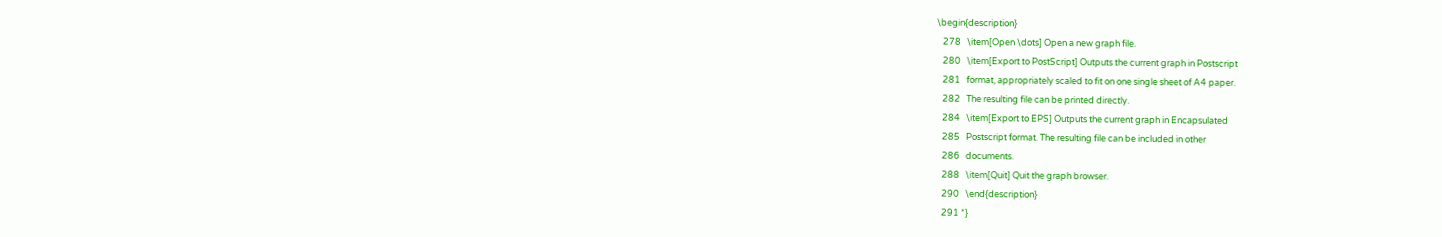\begin{description}
   278   \item[Open \dots] Open a new graph file.
   280   \item[Export to PostScript] Outputs the current graph in Postscript
   281   format, appropriately scaled to fit on one single sheet of A4 paper.
   282   The resulting file can be printed directly.
   284   \item[Export to EPS] Outputs the current graph in Encapsulated
   285   Postscript format. The resulting file can be included in other
   286   documents.
   288   \item[Quit] Quit the graph browser.
   290   \end{description}
   291 *}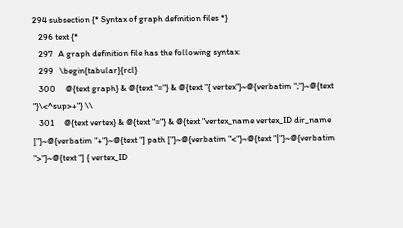294 subsection {* Syntax of graph definition files *}
   296 text {*
   297   A graph definition file has the following syntax:
   299   \begin{tabular}{rcl}
   300     @{text graph} & @{text "="} & @{text "{ vertex"}~@{verbatim ";"}~@{text "}\<^sup>+"} \\
   301     @{text vertex} & @{text "="} & @{text "vertex_name vertex_ID dir_name ["}~@{verbatim "+"}~@{text "] path ["}~@{verbatim "<"}~@{text "|"}~@{verbatim ">"}~@{text "] { vertex_ID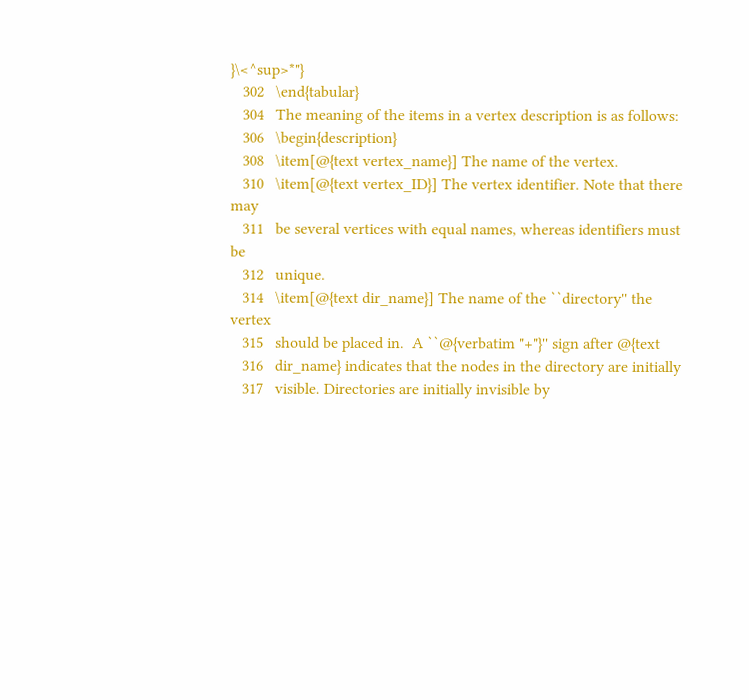}\<^sup>*"}
   302   \end{tabular}
   304   The meaning of the items in a vertex description is as follows:
   306   \begin{description}
   308   \item[@{text vertex_name}] The name of the vertex.
   310   \item[@{text vertex_ID}] The vertex identifier. Note that there may
   311   be several vertices with equal names, whereas identifiers must be
   312   unique.
   314   \item[@{text dir_name}] The name of the ``directory'' the vertex
   315   should be placed in.  A ``@{verbatim "+"}'' sign after @{text
   316   dir_name} indicates that the nodes in the directory are initially
   317   visible. Directories are initially invisible by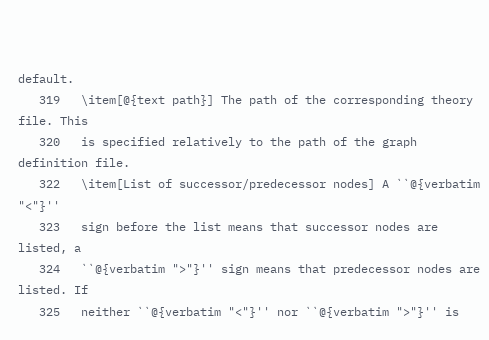default.
   319   \item[@{text path}] The path of the corresponding theory file. This
   320   is specified relatively to the path of the graph definition file.
   322   \item[List of successor/predecessor nodes] A ``@{verbatim "<"}''
   323   sign before the list means that successor nodes are listed, a
   324   ``@{verbatim ">"}'' sign means that predecessor nodes are listed. If
   325   neither ``@{verbatim "<"}'' nor ``@{verbatim ">"}'' is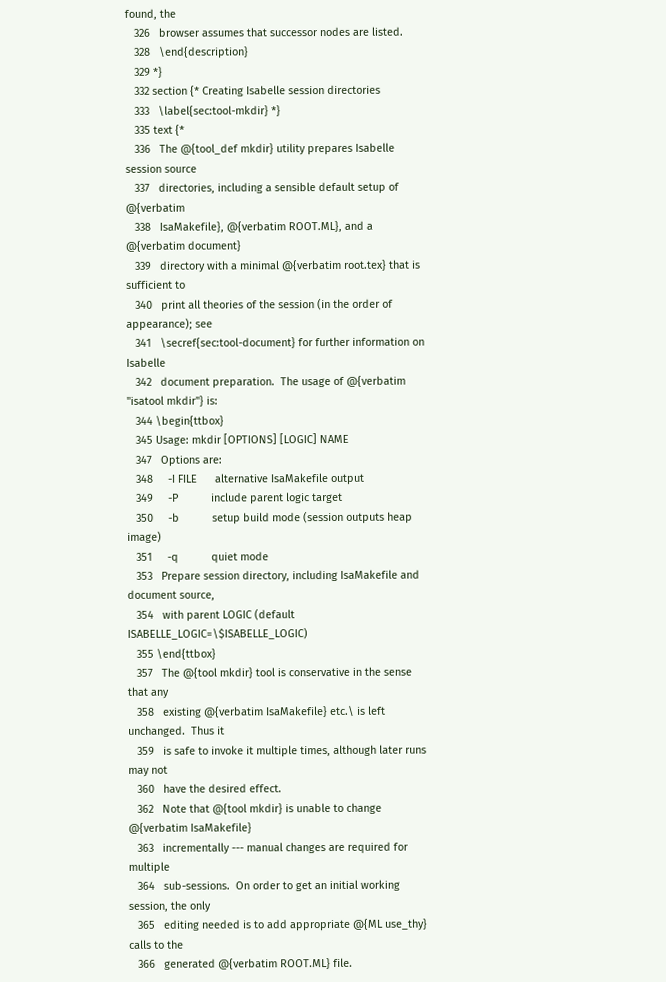found, the
   326   browser assumes that successor nodes are listed.
   328   \end{description}
   329 *}
   332 section {* Creating Isabelle session directories
   333   \label{sec:tool-mkdir} *}
   335 text {*
   336   The @{tool_def mkdir} utility prepares Isabelle session source
   337   directories, including a sensible default setup of @{verbatim
   338   IsaMakefile}, @{verbatim ROOT.ML}, and a @{verbatim document}
   339   directory with a minimal @{verbatim root.tex} that is sufficient to
   340   print all theories of the session (in the order of appearance); see
   341   \secref{sec:tool-document} for further information on Isabelle
   342   document preparation.  The usage of @{verbatim "isatool mkdir"} is:
   344 \begin{ttbox}
   345 Usage: mkdir [OPTIONS] [LOGIC] NAME
   347   Options are:
   348     -I FILE      alternative IsaMakefile output
   349     -P           include parent logic target
   350     -b           setup build mode (session outputs heap image)
   351     -q           quiet mode
   353   Prepare session directory, including IsaMakefile and document source,
   354   with parent LOGIC (default ISABELLE_LOGIC=\$ISABELLE_LOGIC)
   355 \end{ttbox}
   357   The @{tool mkdir} tool is conservative in the sense that any
   358   existing @{verbatim IsaMakefile} etc.\ is left unchanged.  Thus it
   359   is safe to invoke it multiple times, although later runs may not
   360   have the desired effect.
   362   Note that @{tool mkdir} is unable to change @{verbatim IsaMakefile}
   363   incrementally --- manual changes are required for multiple
   364   sub-sessions.  On order to get an initial working session, the only
   365   editing needed is to add appropriate @{ML use_thy} calls to the
   366   generated @{verbatim ROOT.ML} file.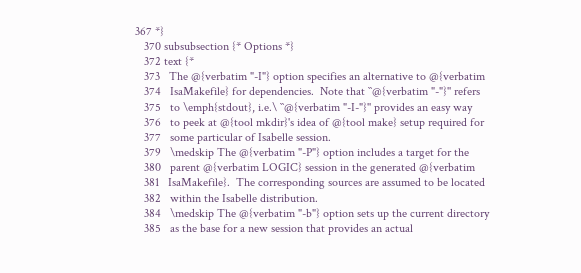367 *}
   370 subsubsection {* Options *}
   372 text {*
   373   The @{verbatim "-I"} option specifies an alternative to @{verbatim
   374   IsaMakefile} for dependencies.  Note that ``@{verbatim "-"}'' refers
   375   to \emph{stdout}, i.e.\ ``@{verbatim "-I-"}'' provides an easy way
   376   to peek at @{tool mkdir}'s idea of @{tool make} setup required for
   377   some particular of Isabelle session.
   379   \medskip The @{verbatim "-P"} option includes a target for the
   380   parent @{verbatim LOGIC} session in the generated @{verbatim
   381   IsaMakefile}.  The corresponding sources are assumed to be located
   382   within the Isabelle distribution.
   384   \medskip The @{verbatim "-b"} option sets up the current directory
   385   as the base for a new session that provides an actual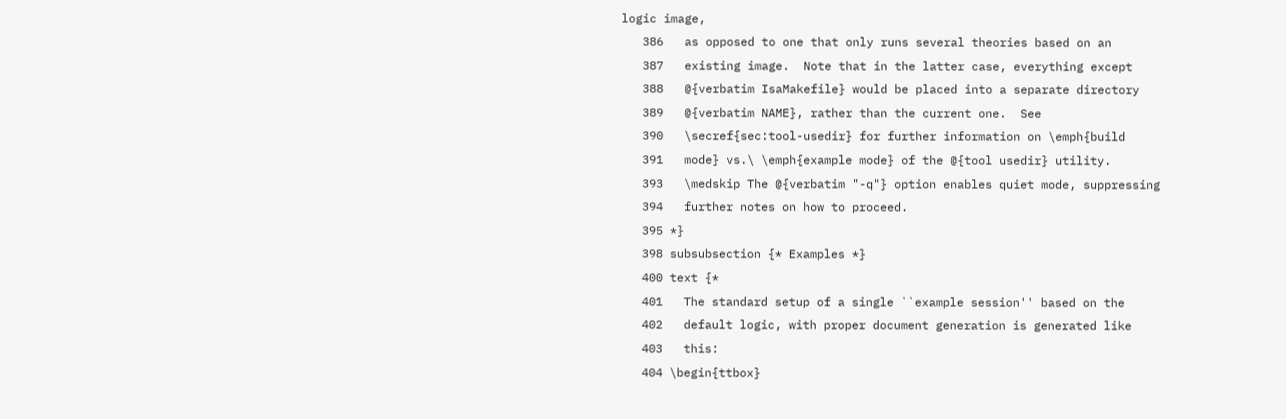logic image,
   386   as opposed to one that only runs several theories based on an
   387   existing image.  Note that in the latter case, everything except
   388   @{verbatim IsaMakefile} would be placed into a separate directory
   389   @{verbatim NAME}, rather than the current one.  See
   390   \secref{sec:tool-usedir} for further information on \emph{build
   391   mode} vs.\ \emph{example mode} of the @{tool usedir} utility.
   393   \medskip The @{verbatim "-q"} option enables quiet mode, suppressing
   394   further notes on how to proceed.
   395 *}
   398 subsubsection {* Examples *}
   400 text {*
   401   The standard setup of a single ``example session'' based on the
   402   default logic, with proper document generation is generated like
   403   this:
   404 \begin{ttbox}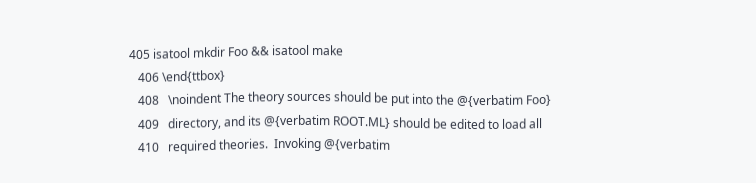405 isatool mkdir Foo && isatool make
   406 \end{ttbox}
   408   \noindent The theory sources should be put into the @{verbatim Foo}
   409   directory, and its @{verbatim ROOT.ML} should be edited to load all
   410   required theories.  Invoking @{verbatim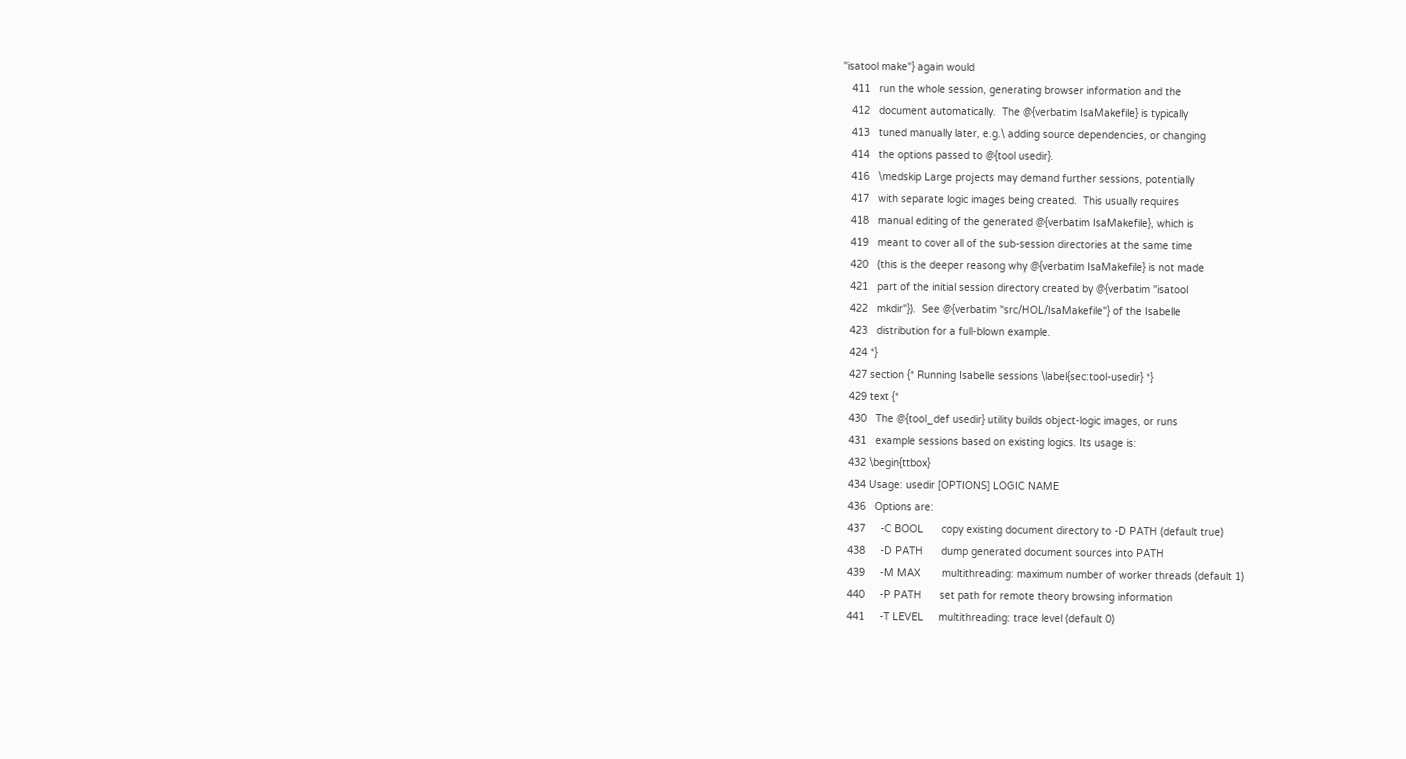"isatool make"} again would
   411   run the whole session, generating browser information and the
   412   document automatically.  The @{verbatim IsaMakefile} is typically
   413   tuned manually later, e.g.\ adding source dependencies, or changing
   414   the options passed to @{tool usedir}.
   416   \medskip Large projects may demand further sessions, potentially
   417   with separate logic images being created.  This usually requires
   418   manual editing of the generated @{verbatim IsaMakefile}, which is
   419   meant to cover all of the sub-session directories at the same time
   420   (this is the deeper reasong why @{verbatim IsaMakefile} is not made
   421   part of the initial session directory created by @{verbatim "isatool
   422   mkdir"}).  See @{verbatim "src/HOL/IsaMakefile"} of the Isabelle
   423   distribution for a full-blown example.
   424 *}
   427 section {* Running Isabelle sessions \label{sec:tool-usedir} *}
   429 text {*
   430   The @{tool_def usedir} utility builds object-logic images, or runs
   431   example sessions based on existing logics. Its usage is:
   432 \begin{ttbox}
   434 Usage: usedir [OPTIONS] LOGIC NAME
   436   Options are:
   437     -C BOOL      copy existing document directory to -D PATH (default true)
   438     -D PATH      dump generated document sources into PATH
   439     -M MAX       multithreading: maximum number of worker threads (default 1)
   440     -P PATH      set path for remote theory browsing information
   441     -T LEVEL     multithreading: trace level (default 0)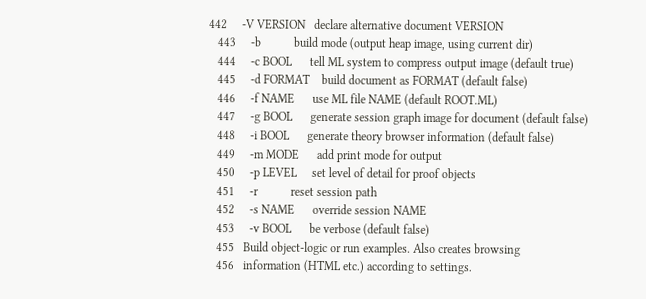442     -V VERSION   declare alternative document VERSION
   443     -b           build mode (output heap image, using current dir)
   444     -c BOOL      tell ML system to compress output image (default true)
   445     -d FORMAT    build document as FORMAT (default false)
   446     -f NAME      use ML file NAME (default ROOT.ML)
   447     -g BOOL      generate session graph image for document (default false)
   448     -i BOOL      generate theory browser information (default false)
   449     -m MODE      add print mode for output
   450     -p LEVEL     set level of detail for proof objects
   451     -r           reset session path
   452     -s NAME      override session NAME
   453     -v BOOL      be verbose (default false)
   455   Build object-logic or run examples. Also creates browsing
   456   information (HTML etc.) according to settings.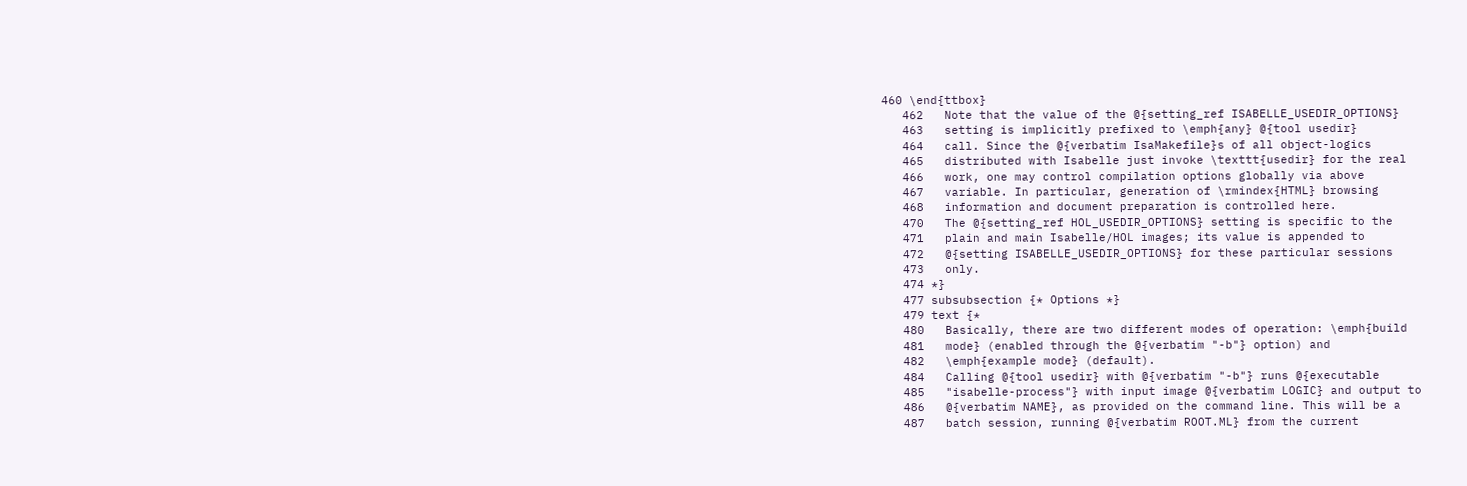460 \end{ttbox}
   462   Note that the value of the @{setting_ref ISABELLE_USEDIR_OPTIONS}
   463   setting is implicitly prefixed to \emph{any} @{tool usedir}
   464   call. Since the @{verbatim IsaMakefile}s of all object-logics
   465   distributed with Isabelle just invoke \texttt{usedir} for the real
   466   work, one may control compilation options globally via above
   467   variable. In particular, generation of \rmindex{HTML} browsing
   468   information and document preparation is controlled here.
   470   The @{setting_ref HOL_USEDIR_OPTIONS} setting is specific to the
   471   plain and main Isabelle/HOL images; its value is appended to
   472   @{setting ISABELLE_USEDIR_OPTIONS} for these particular sessions
   473   only.
   474 *}
   477 subsubsection {* Options *}
   479 text {*
   480   Basically, there are two different modes of operation: \emph{build
   481   mode} (enabled through the @{verbatim "-b"} option) and
   482   \emph{example mode} (default).
   484   Calling @{tool usedir} with @{verbatim "-b"} runs @{executable
   485   "isabelle-process"} with input image @{verbatim LOGIC} and output to
   486   @{verbatim NAME}, as provided on the command line. This will be a
   487   batch session, running @{verbatim ROOT.ML} from the current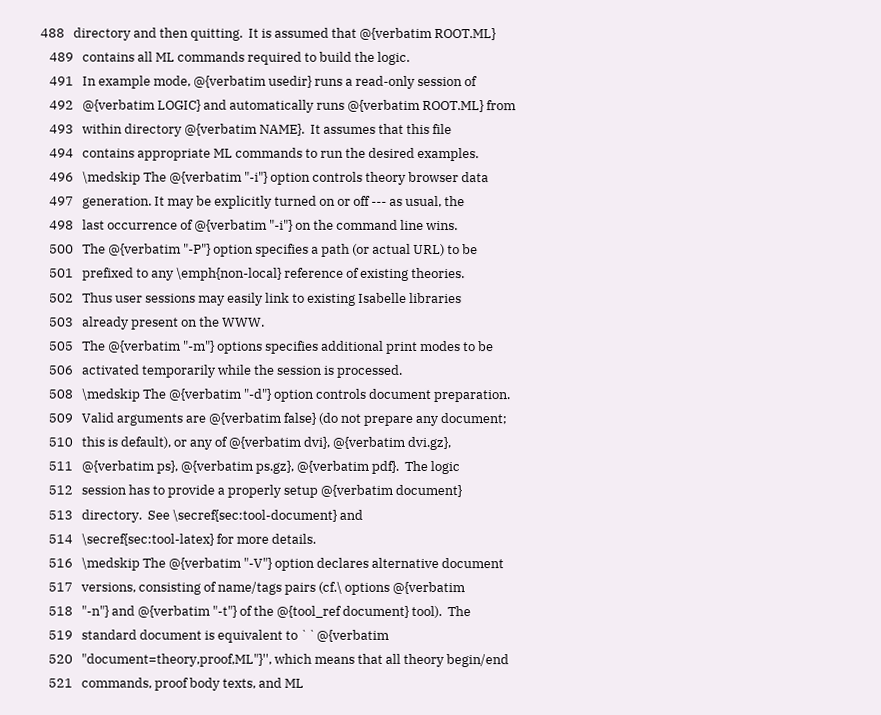488   directory and then quitting.  It is assumed that @{verbatim ROOT.ML}
   489   contains all ML commands required to build the logic.
   491   In example mode, @{verbatim usedir} runs a read-only session of
   492   @{verbatim LOGIC} and automatically runs @{verbatim ROOT.ML} from
   493   within directory @{verbatim NAME}.  It assumes that this file
   494   contains appropriate ML commands to run the desired examples.
   496   \medskip The @{verbatim "-i"} option controls theory browser data
   497   generation. It may be explicitly turned on or off --- as usual, the
   498   last occurrence of @{verbatim "-i"} on the command line wins.
   500   The @{verbatim "-P"} option specifies a path (or actual URL) to be
   501   prefixed to any \emph{non-local} reference of existing theories.
   502   Thus user sessions may easily link to existing Isabelle libraries
   503   already present on the WWW.
   505   The @{verbatim "-m"} options specifies additional print modes to be
   506   activated temporarily while the session is processed.
   508   \medskip The @{verbatim "-d"} option controls document preparation.
   509   Valid arguments are @{verbatim false} (do not prepare any document;
   510   this is default), or any of @{verbatim dvi}, @{verbatim dvi.gz},
   511   @{verbatim ps}, @{verbatim ps.gz}, @{verbatim pdf}.  The logic
   512   session has to provide a properly setup @{verbatim document}
   513   directory.  See \secref{sec:tool-document} and
   514   \secref{sec:tool-latex} for more details.
   516   \medskip The @{verbatim "-V"} option declares alternative document
   517   versions, consisting of name/tags pairs (cf.\ options @{verbatim
   518   "-n"} and @{verbatim "-t"} of the @{tool_ref document} tool).  The
   519   standard document is equivalent to ``@{verbatim
   520   "document=theory,proof,ML"}'', which means that all theory begin/end
   521   commands, proof body texts, and ML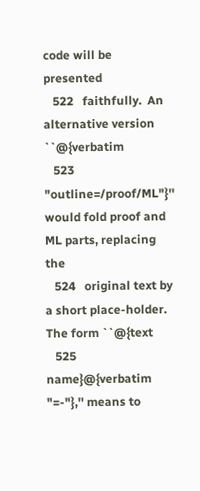code will be presented
   522   faithfully.  An alternative version ``@{verbatim
   523   "outline=/proof/ML"}'' would fold proof and ML parts, replacing the
   524   original text by a short place-holder.  The form ``@{text
   525   name}@{verbatim "=-"},'' means to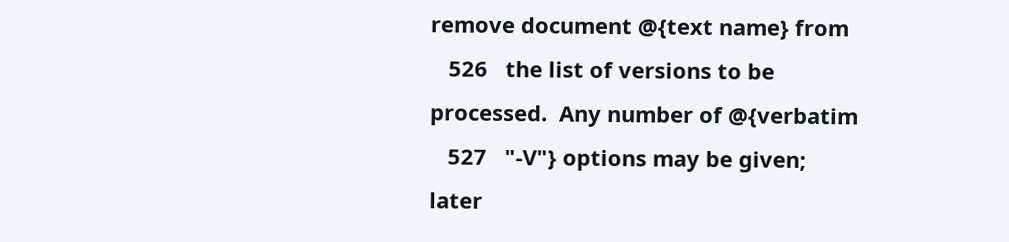remove document @{text name} from
   526   the list of versions to be processed.  Any number of @{verbatim
   527   "-V"} options may be given; later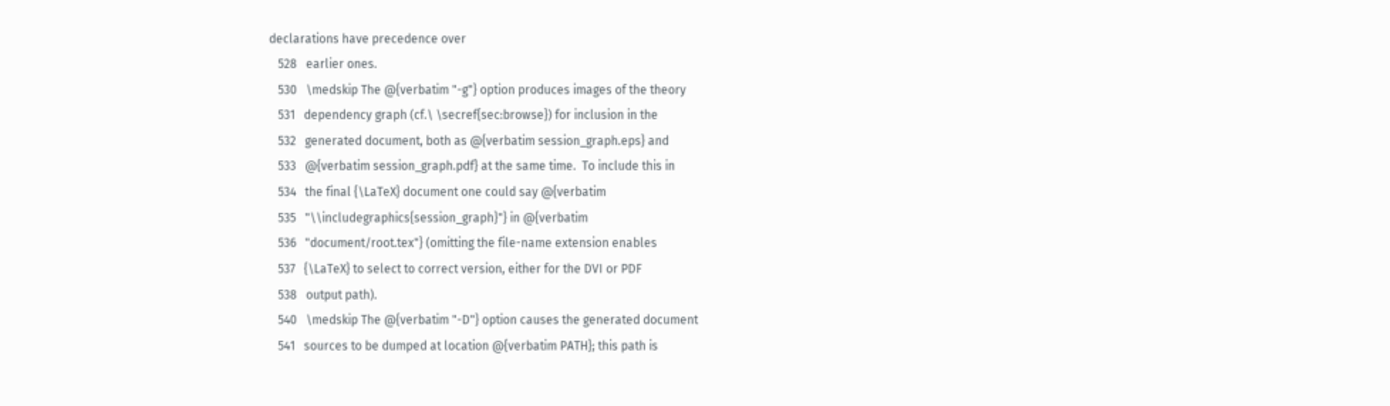declarations have precedence over
   528   earlier ones.
   530   \medskip The @{verbatim "-g"} option produces images of the theory
   531   dependency graph (cf.\ \secref{sec:browse}) for inclusion in the
   532   generated document, both as @{verbatim session_graph.eps} and
   533   @{verbatim session_graph.pdf} at the same time.  To include this in
   534   the final {\LaTeX} document one could say @{verbatim
   535   "\\includegraphics{session_graph}"} in @{verbatim
   536   "document/root.tex"} (omitting the file-name extension enables
   537   {\LaTeX} to select to correct version, either for the DVI or PDF
   538   output path).
   540   \medskip The @{verbatim "-D"} option causes the generated document
   541   sources to be dumped at location @{verbatim PATH}; this path is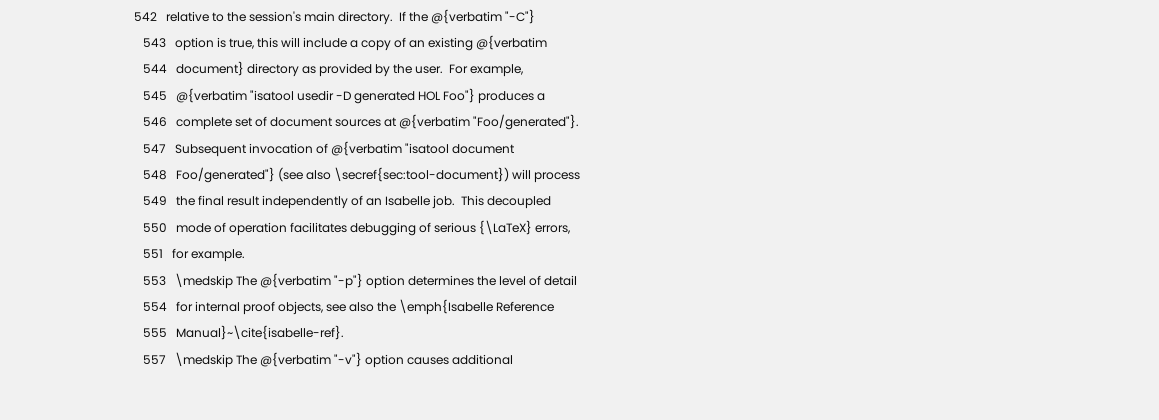542   relative to the session's main directory.  If the @{verbatim "-C"}
   543   option is true, this will include a copy of an existing @{verbatim
   544   document} directory as provided by the user.  For example,
   545   @{verbatim "isatool usedir -D generated HOL Foo"} produces a
   546   complete set of document sources at @{verbatim "Foo/generated"}.
   547   Subsequent invocation of @{verbatim "isatool document
   548   Foo/generated"} (see also \secref{sec:tool-document}) will process
   549   the final result independently of an Isabelle job.  This decoupled
   550   mode of operation facilitates debugging of serious {\LaTeX} errors,
   551   for example.
   553   \medskip The @{verbatim "-p"} option determines the level of detail
   554   for internal proof objects, see also the \emph{Isabelle Reference
   555   Manual}~\cite{isabelle-ref}.
   557   \medskip The @{verbatim "-v"} option causes additional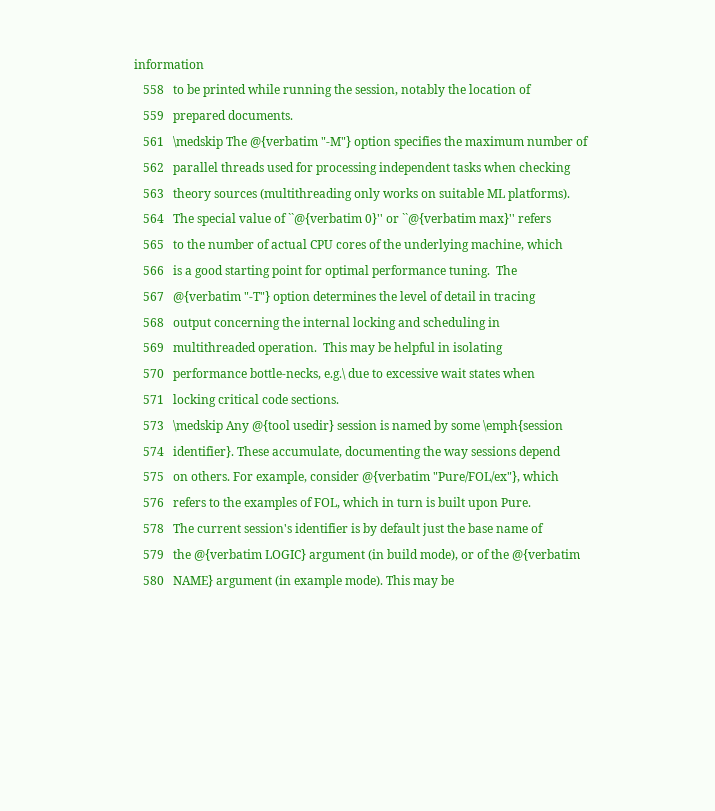information
   558   to be printed while running the session, notably the location of
   559   prepared documents.
   561   \medskip The @{verbatim "-M"} option specifies the maximum number of
   562   parallel threads used for processing independent tasks when checking
   563   theory sources (multithreading only works on suitable ML platforms).
   564   The special value of ``@{verbatim 0}'' or ``@{verbatim max}'' refers
   565   to the number of actual CPU cores of the underlying machine, which
   566   is a good starting point for optimal performance tuning.  The
   567   @{verbatim "-T"} option determines the level of detail in tracing
   568   output concerning the internal locking and scheduling in
   569   multithreaded operation.  This may be helpful in isolating
   570   performance bottle-necks, e.g.\ due to excessive wait states when
   571   locking critical code sections.
   573   \medskip Any @{tool usedir} session is named by some \emph{session
   574   identifier}. These accumulate, documenting the way sessions depend
   575   on others. For example, consider @{verbatim "Pure/FOL/ex"}, which
   576   refers to the examples of FOL, which in turn is built upon Pure.
   578   The current session's identifier is by default just the base name of
   579   the @{verbatim LOGIC} argument (in build mode), or of the @{verbatim
   580   NAME} argument (in example mode). This may be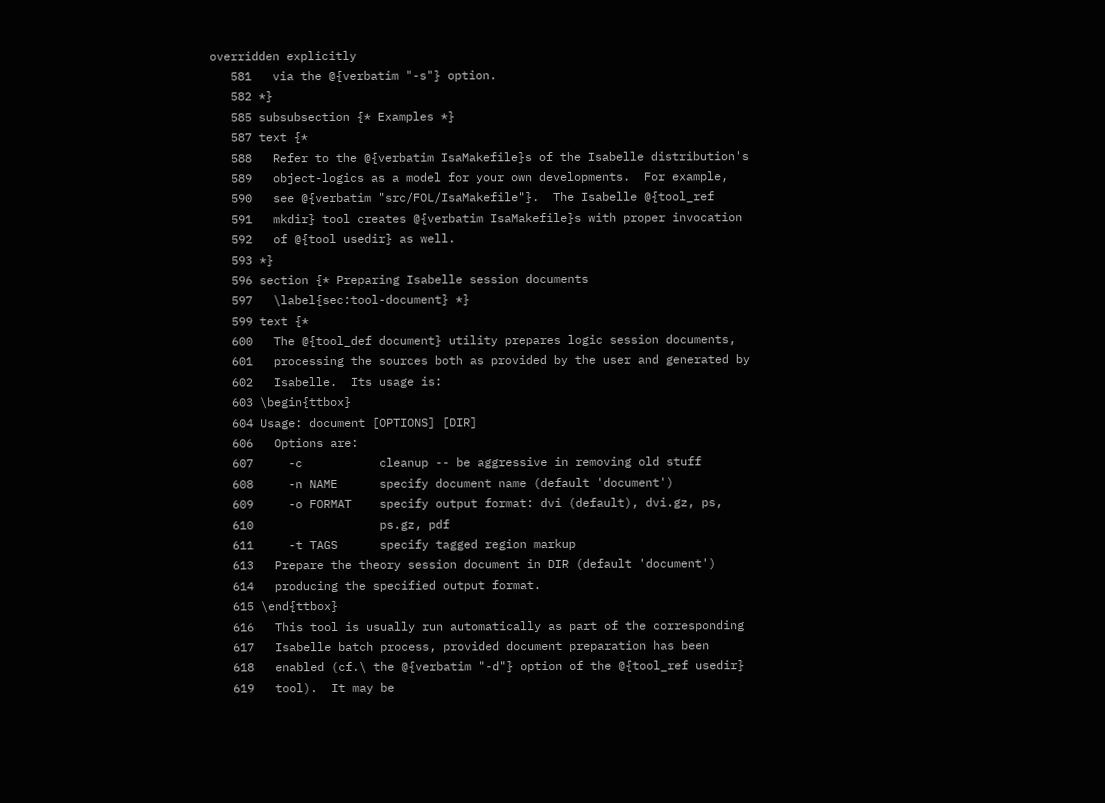overridden explicitly
   581   via the @{verbatim "-s"} option.
   582 *}
   585 subsubsection {* Examples *}
   587 text {*
   588   Refer to the @{verbatim IsaMakefile}s of the Isabelle distribution's
   589   object-logics as a model for your own developments.  For example,
   590   see @{verbatim "src/FOL/IsaMakefile"}.  The Isabelle @{tool_ref
   591   mkdir} tool creates @{verbatim IsaMakefile}s with proper invocation
   592   of @{tool usedir} as well.
   593 *}
   596 section {* Preparing Isabelle session documents
   597   \label{sec:tool-document} *}
   599 text {*
   600   The @{tool_def document} utility prepares logic session documents,
   601   processing the sources both as provided by the user and generated by
   602   Isabelle.  Its usage is:
   603 \begin{ttbox}
   604 Usage: document [OPTIONS] [DIR]
   606   Options are:
   607     -c           cleanup -- be aggressive in removing old stuff
   608     -n NAME      specify document name (default 'document')
   609     -o FORMAT    specify output format: dvi (default), dvi.gz, ps,
   610                  ps.gz, pdf
   611     -t TAGS      specify tagged region markup
   613   Prepare the theory session document in DIR (default 'document')
   614   producing the specified output format.
   615 \end{ttbox}
   616   This tool is usually run automatically as part of the corresponding
   617   Isabelle batch process, provided document preparation has been
   618   enabled (cf.\ the @{verbatim "-d"} option of the @{tool_ref usedir}
   619   tool).  It may be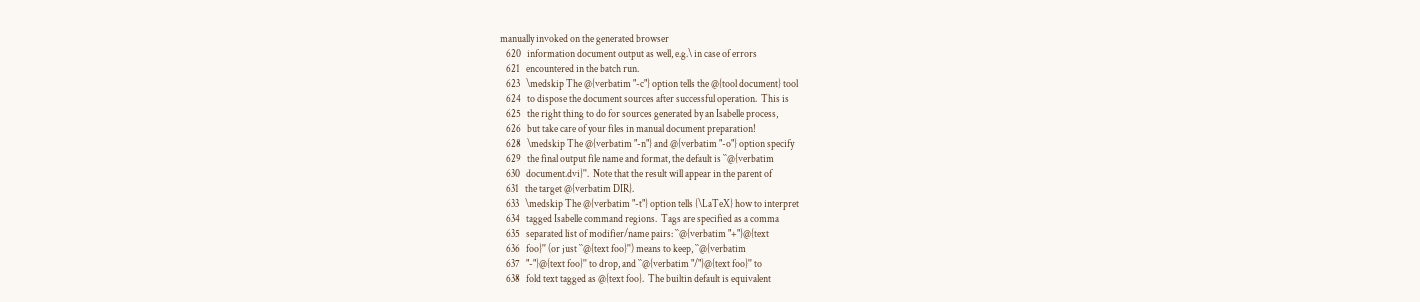manually invoked on the generated browser
   620   information document output as well, e.g.\ in case of errors
   621   encountered in the batch run.
   623   \medskip The @{verbatim "-c"} option tells the @{tool document} tool
   624   to dispose the document sources after successful operation.  This is
   625   the right thing to do for sources generated by an Isabelle process,
   626   but take care of your files in manual document preparation!
   628   \medskip The @{verbatim "-n"} and @{verbatim "-o"} option specify
   629   the final output file name and format, the default is ``@{verbatim
   630   document.dvi}''.  Note that the result will appear in the parent of
   631   the target @{verbatim DIR}.
   633   \medskip The @{verbatim "-t"} option tells {\LaTeX} how to interpret
   634   tagged Isabelle command regions.  Tags are specified as a comma
   635   separated list of modifier/name pairs: ``@{verbatim "+"}@{text
   636   foo}'' (or just ``@{text foo}'') means to keep, ``@{verbatim
   637   "-"}@{text foo}'' to drop, and ``@{verbatim "/"}@{text foo}'' to
   638   fold text tagged as @{text foo}.  The builtin default is equivalent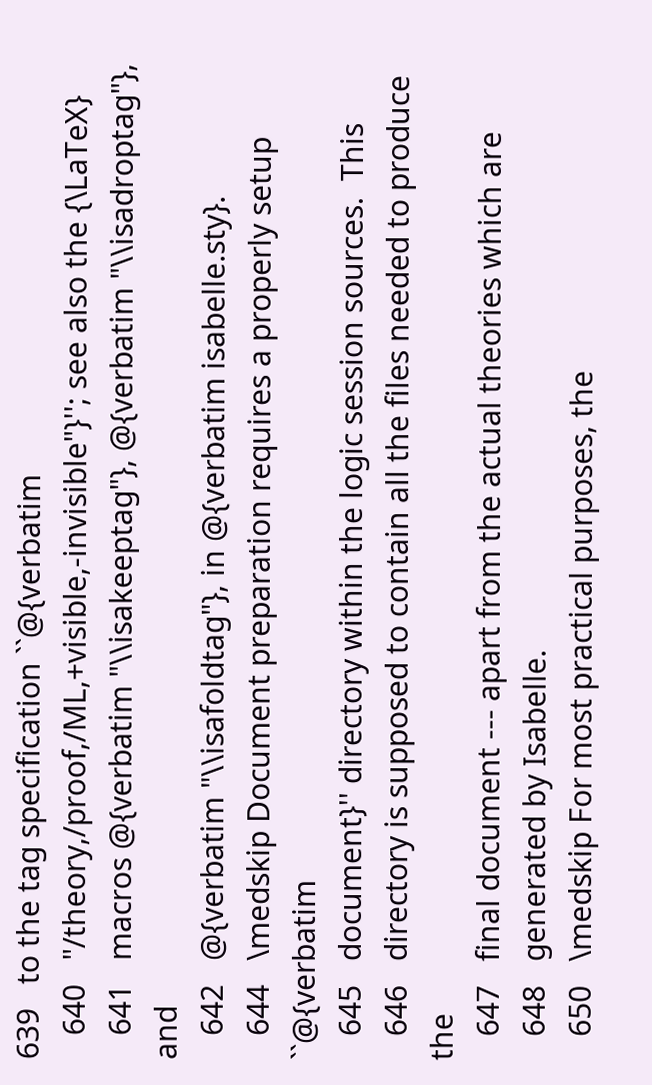639   to the tag specification ``@{verbatim
   640   "/theory,/proof,/ML,+visible,-invisible"}''; see also the {\LaTeX}
   641   macros @{verbatim "\\isakeeptag"}, @{verbatim "\\isadroptag"}, and
   642   @{verbatim "\\isafoldtag"}, in @{verbatim isabelle.sty}.
   644   \medskip Document preparation requires a properly setup ``@{verbatim
   645   document}'' directory within the logic session sources.  This
   646   directory is supposed to contain all the files needed to produce the
   647   final document --- apart from the actual theories which are
   648   generated by Isabelle.
   650   \medskip For most practical purposes, the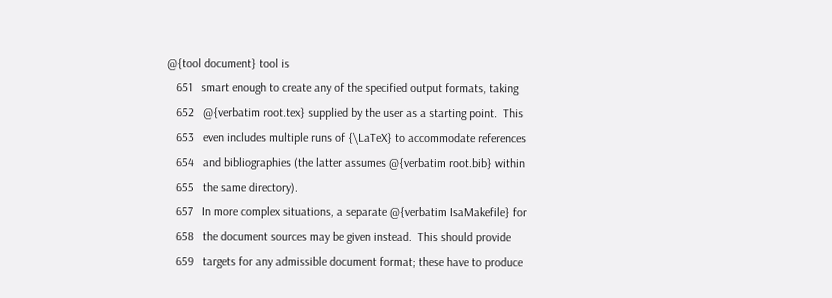@{tool document} tool is
   651   smart enough to create any of the specified output formats, taking
   652   @{verbatim root.tex} supplied by the user as a starting point.  This
   653   even includes multiple runs of {\LaTeX} to accommodate references
   654   and bibliographies (the latter assumes @{verbatim root.bib} within
   655   the same directory).
   657   In more complex situations, a separate @{verbatim IsaMakefile} for
   658   the document sources may be given instead.  This should provide
   659   targets for any admissible document format; these have to produce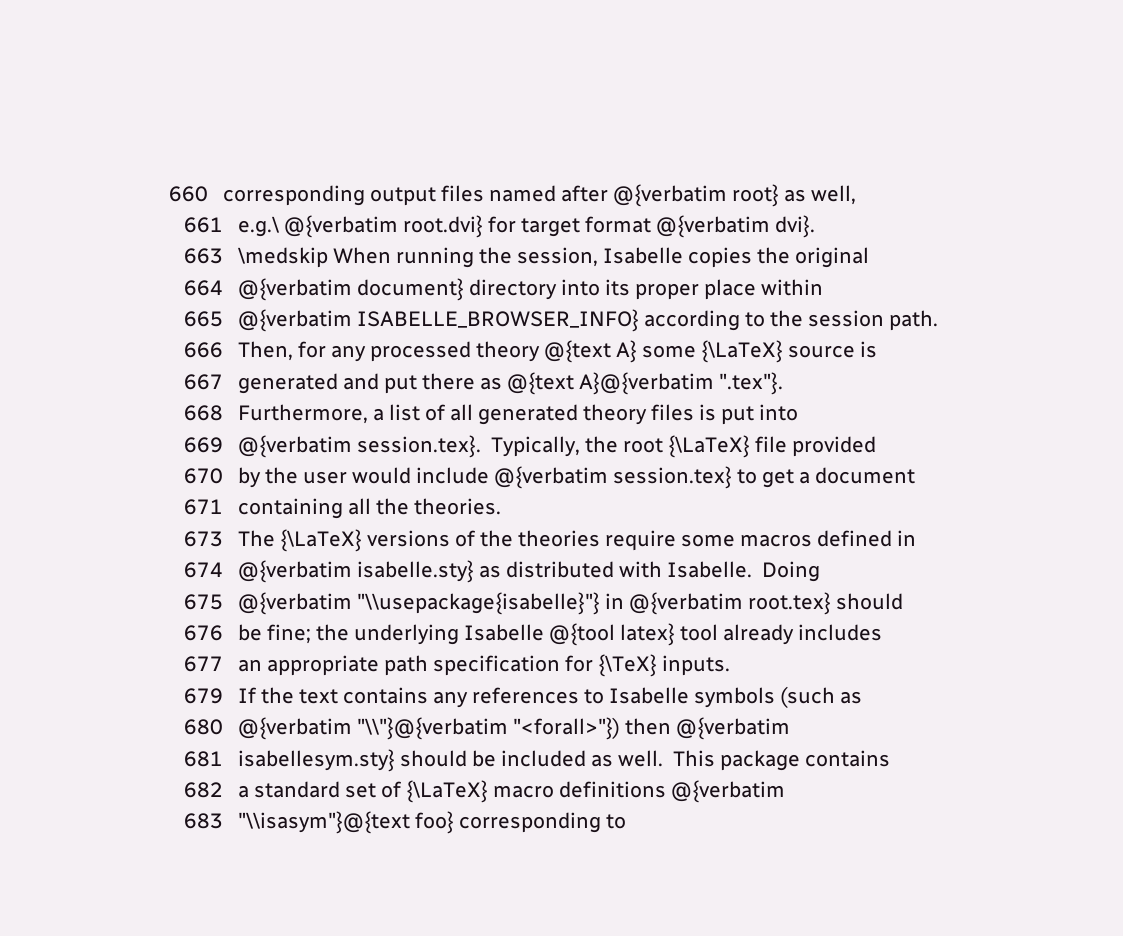660   corresponding output files named after @{verbatim root} as well,
   661   e.g.\ @{verbatim root.dvi} for target format @{verbatim dvi}.
   663   \medskip When running the session, Isabelle copies the original
   664   @{verbatim document} directory into its proper place within
   665   @{verbatim ISABELLE_BROWSER_INFO} according to the session path.
   666   Then, for any processed theory @{text A} some {\LaTeX} source is
   667   generated and put there as @{text A}@{verbatim ".tex"}.
   668   Furthermore, a list of all generated theory files is put into
   669   @{verbatim session.tex}.  Typically, the root {\LaTeX} file provided
   670   by the user would include @{verbatim session.tex} to get a document
   671   containing all the theories.
   673   The {\LaTeX} versions of the theories require some macros defined in
   674   @{verbatim isabelle.sty} as distributed with Isabelle.  Doing
   675   @{verbatim "\\usepackage{isabelle}"} in @{verbatim root.tex} should
   676   be fine; the underlying Isabelle @{tool latex} tool already includes
   677   an appropriate path specification for {\TeX} inputs.
   679   If the text contains any references to Isabelle symbols (such as
   680   @{verbatim "\\"}@{verbatim "<forall>"}) then @{verbatim
   681   isabellesym.sty} should be included as well.  This package contains
   682   a standard set of {\LaTeX} macro definitions @{verbatim
   683   "\\isasym"}@{text foo} corresponding to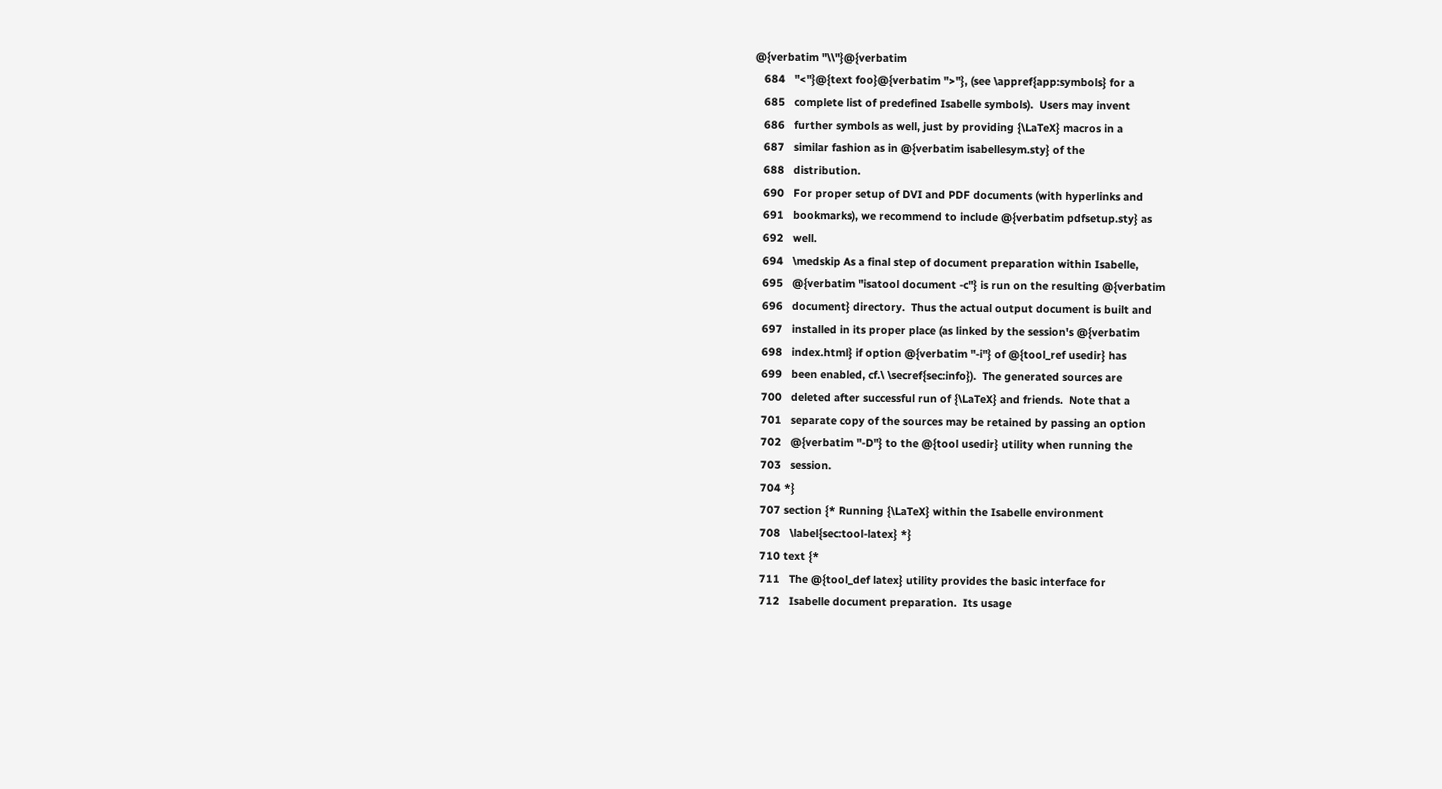@{verbatim "\\"}@{verbatim
   684   "<"}@{text foo}@{verbatim ">"}, (see \appref{app:symbols} for a
   685   complete list of predefined Isabelle symbols).  Users may invent
   686   further symbols as well, just by providing {\LaTeX} macros in a
   687   similar fashion as in @{verbatim isabellesym.sty} of the
   688   distribution.
   690   For proper setup of DVI and PDF documents (with hyperlinks and
   691   bookmarks), we recommend to include @{verbatim pdfsetup.sty} as
   692   well.
   694   \medskip As a final step of document preparation within Isabelle,
   695   @{verbatim "isatool document -c"} is run on the resulting @{verbatim
   696   document} directory.  Thus the actual output document is built and
   697   installed in its proper place (as linked by the session's @{verbatim
   698   index.html} if option @{verbatim "-i"} of @{tool_ref usedir} has
   699   been enabled, cf.\ \secref{sec:info}).  The generated sources are
   700   deleted after successful run of {\LaTeX} and friends.  Note that a
   701   separate copy of the sources may be retained by passing an option
   702   @{verbatim "-D"} to the @{tool usedir} utility when running the
   703   session.
   704 *}
   707 section {* Running {\LaTeX} within the Isabelle environment
   708   \label{sec:tool-latex} *}
   710 text {*
   711   The @{tool_def latex} utility provides the basic interface for
   712   Isabelle document preparation.  Its usage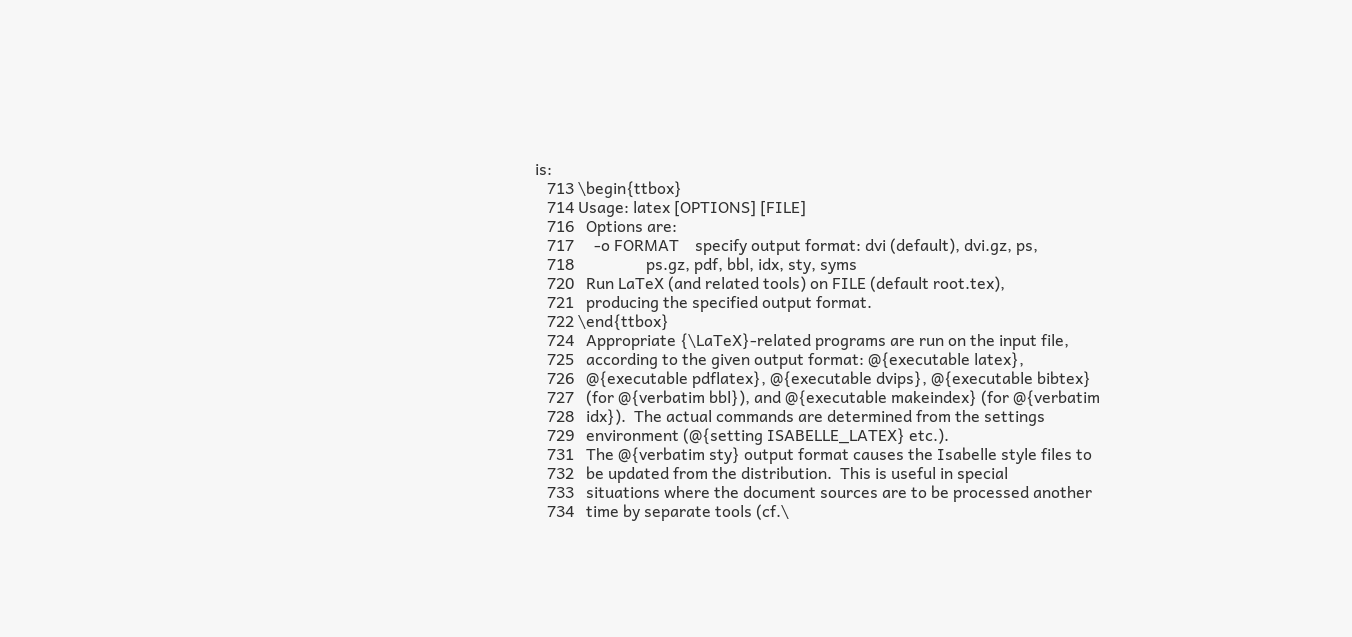is:
   713 \begin{ttbox}
   714 Usage: latex [OPTIONS] [FILE]
   716   Options are:
   717     -o FORMAT    specify output format: dvi (default), dvi.gz, ps,
   718                  ps.gz, pdf, bbl, idx, sty, syms
   720   Run LaTeX (and related tools) on FILE (default root.tex),
   721   producing the specified output format.
   722 \end{ttbox}
   724   Appropriate {\LaTeX}-related programs are run on the input file,
   725   according to the given output format: @{executable latex},
   726   @{executable pdflatex}, @{executable dvips}, @{executable bibtex}
   727   (for @{verbatim bbl}), and @{executable makeindex} (for @{verbatim
   728   idx}).  The actual commands are determined from the settings
   729   environment (@{setting ISABELLE_LATEX} etc.).
   731   The @{verbatim sty} output format causes the Isabelle style files to
   732   be updated from the distribution.  This is useful in special
   733   situations where the document sources are to be processed another
   734   time by separate tools (cf.\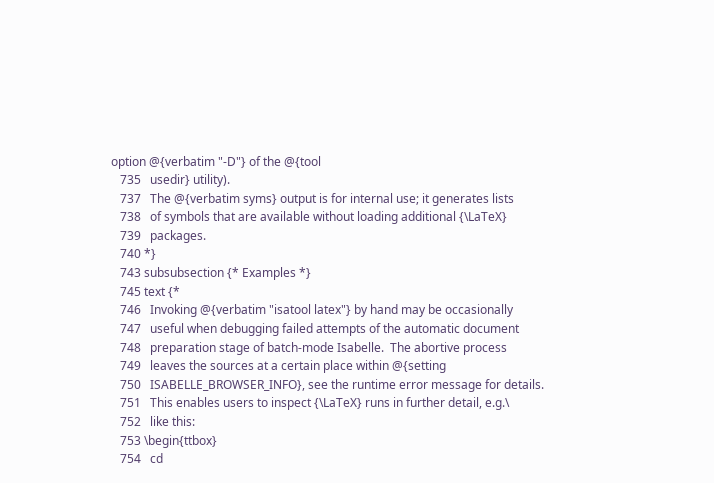option @{verbatim "-D"} of the @{tool
   735   usedir} utility).
   737   The @{verbatim syms} output is for internal use; it generates lists
   738   of symbols that are available without loading additional {\LaTeX}
   739   packages.
   740 *}
   743 subsubsection {* Examples *}
   745 text {*
   746   Invoking @{verbatim "isatool latex"} by hand may be occasionally
   747   useful when debugging failed attempts of the automatic document
   748   preparation stage of batch-mode Isabelle.  The abortive process
   749   leaves the sources at a certain place within @{setting
   750   ISABELLE_BROWSER_INFO}, see the runtime error message for details.
   751   This enables users to inspect {\LaTeX} runs in further detail, e.g.\
   752   like this:
   753 \begin{ttbox}
   754   cd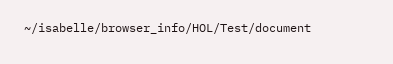~/isabelle/browser_info/HOL/Test/document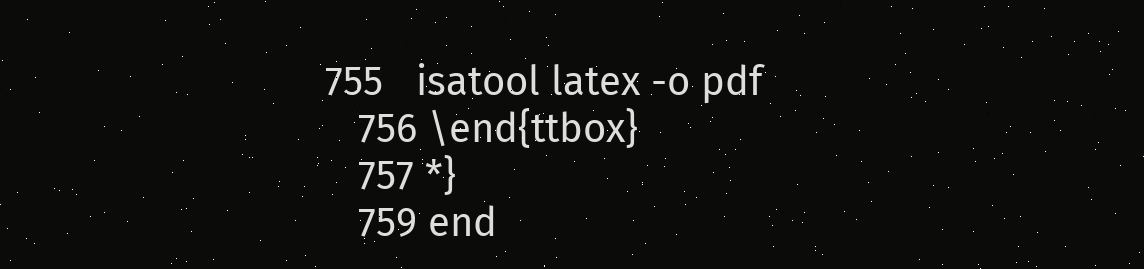755   isatool latex -o pdf
   756 \end{ttbox}
   757 *}
   759 end